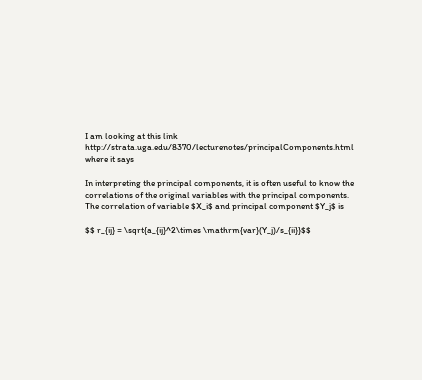I am looking at this link http://strata.uga.edu/8370/lecturenotes/principalComponents.html where it says

In interpreting the principal components, it is often useful to know the correlations of the original variables with the principal components. The correlation of variable $X_i$ and principal component $Y_j$ is

$$ r_{ij} = \sqrt{a_{ij}^2\times \mathrm{var}(Y_j)/s_{ii}}$$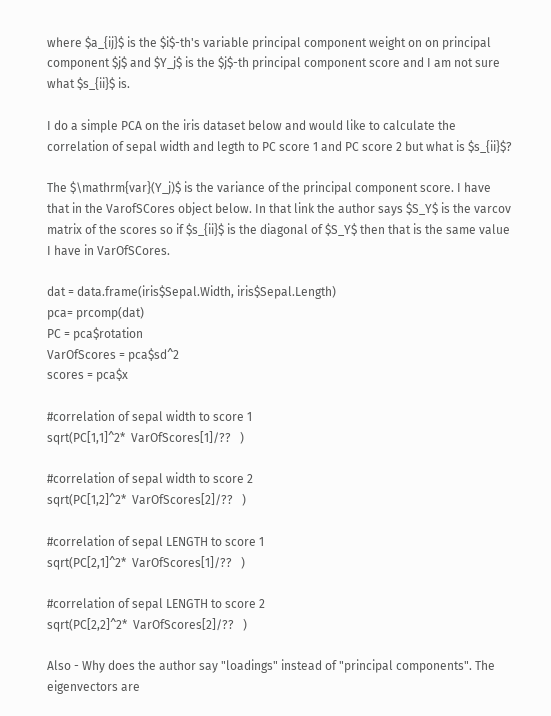where $a_{ij}$ is the $i$-th's variable principal component weight on on principal component $j$ and $Y_j$ is the $j$-th principal component score and I am not sure what $s_{ii}$ is.

I do a simple PCA on the iris dataset below and would like to calculate the correlation of sepal width and legth to PC score 1 and PC score 2 but what is $s_{ii}$?

The $\mathrm{var}(Y_j)$ is the variance of the principal component score. I have that in the VarofSCores object below. In that link the author says $S_Y$ is the varcov matrix of the scores so if $s_{ii}$ is the diagonal of $S_Y$ then that is the same value I have in VarOfSCores.

dat = data.frame(iris$Sepal.Width, iris$Sepal.Length)
pca= prcomp(dat)
PC = pca$rotation
VarOfScores = pca$sd^2
scores = pca$x

#correlation of sepal width to score 1
sqrt(PC[1,1]^2*  VarOfScores[1]/??   )

#correlation of sepal width to score 2
sqrt(PC[1,2]^2*  VarOfScores[2]/??   )

#correlation of sepal LENGTH to score 1
sqrt(PC[2,1]^2*  VarOfScores[1]/??   )

#correlation of sepal LENGTH to score 2
sqrt(PC[2,2]^2*  VarOfScores[2]/??   )

Also - Why does the author say "loadings" instead of "principal components". The eigenvectors are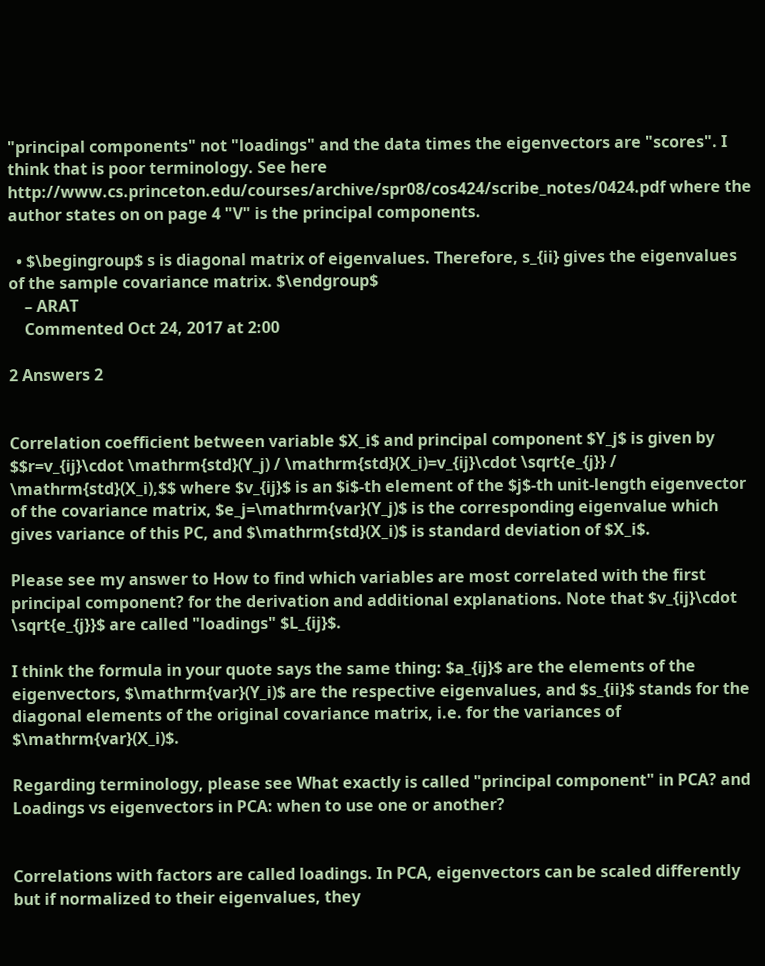"principal components" not "loadings" and the data times the eigenvectors are "scores". I think that is poor terminology. See here http://www.cs.princeton.edu/courses/archive/spr08/cos424/scribe_notes/0424.pdf where the author states on on page 4 "V" is the principal components.

  • $\begingroup$ s is diagonal matrix of eigenvalues. Therefore, s_{ii} gives the eigenvalues of the sample covariance matrix. $\endgroup$
    – ARAT
    Commented Oct 24, 2017 at 2:00

2 Answers 2


Correlation coefficient between variable $X_i$ and principal component $Y_j$ is given by $$r=v_{ij}\cdot \mathrm{std}(Y_j) / \mathrm{std}(X_i)=v_{ij}\cdot \sqrt{e_{j}} / \mathrm{std}(X_i),$$ where $v_{ij}$ is an $i$-th element of the $j$-th unit-length eigenvector of the covariance matrix, $e_j=\mathrm{var}(Y_j)$ is the corresponding eigenvalue which gives variance of this PC, and $\mathrm{std}(X_i)$ is standard deviation of $X_i$.

Please see my answer to How to find which variables are most correlated with the first principal component? for the derivation and additional explanations. Note that $v_{ij}\cdot \sqrt{e_{j}}$ are called "loadings" $L_{ij}$.

I think the formula in your quote says the same thing: $a_{ij}$ are the elements of the eigenvectors, $\mathrm{var}(Y_i)$ are the respective eigenvalues, and $s_{ii}$ stands for the diagonal elements of the original covariance matrix, i.e. for the variances of $\mathrm{var}(X_i)$.

Regarding terminology, please see What exactly is called "principal component" in PCA? and Loadings vs eigenvectors in PCA: when to use one or another?


Correlations with factors are called loadings. In PCA, eigenvectors can be scaled differently but if normalized to their eigenvalues, they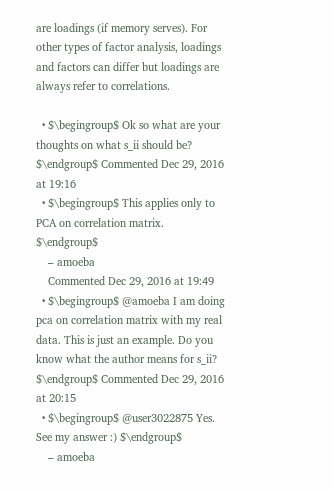are loadings (if memory serves). For other types of factor analysis, loadings and factors can differ but loadings are always refer to correlations.

  • $\begingroup$ Ok so what are your thoughts on what s_ii should be? $\endgroup$ Commented Dec 29, 2016 at 19:16
  • $\begingroup$ This applies only to PCA on correlation matrix. $\endgroup$
    – amoeba
    Commented Dec 29, 2016 at 19:49
  • $\begingroup$ @amoeba I am doing pca on correlation matrix with my real data. This is just an example. Do you know what the author means for s_ii? $\endgroup$ Commented Dec 29, 2016 at 20:15
  • $\begingroup$ @user3022875 Yes. See my answer :) $\endgroup$
    – amoeba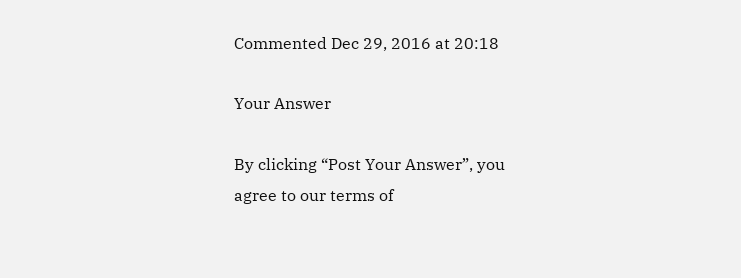Commented Dec 29, 2016 at 20:18

Your Answer

By clicking “Post Your Answer”, you agree to our terms of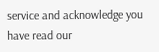service and acknowledge you have read our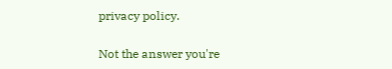privacy policy.

Not the answer you're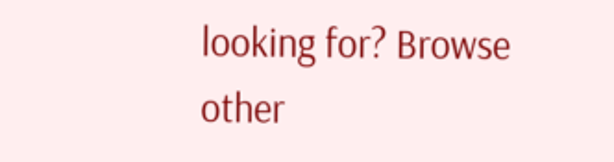looking for? Browse other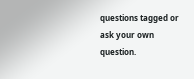questions tagged or ask your own question.